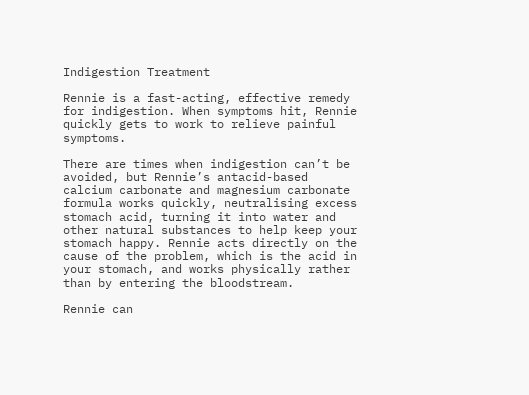Indigestion Treatment

Rennie is a fast-acting, effective remedy for indigestion. When symptoms hit, Rennie quickly gets to work to relieve painful symptoms.

There are times when indigestion can’t be avoided, but Rennie’s antacid-based calcium carbonate and magnesium carbonate formula works quickly, neutralising excess stomach acid, turning it into water and other natural substances to help keep your stomach happy. Rennie acts directly on the cause of the problem, which is the acid in your stomach, and works physically rather than by entering the bloodstream.

Rennie can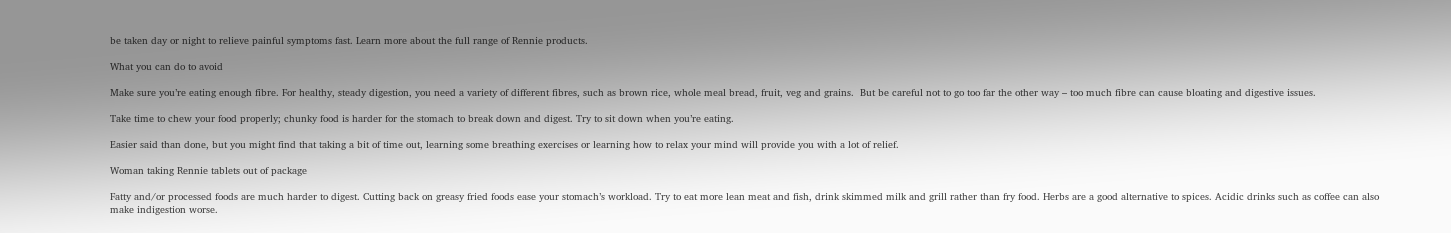be taken day or night to relieve painful symptoms fast. Learn more about the full range of Rennie products.

What you can do to avoid

Make sure you’re eating enough fibre. For healthy, steady digestion, you need a variety of different fibres, such as brown rice, whole meal bread, fruit, veg and grains.  But be careful not to go too far the other way – too much fibre can cause bloating and digestive issues.

Take time to chew your food properly; chunky food is harder for the stomach to break down and digest. Try to sit down when you’re eating.

Easier said than done, but you might find that taking a bit of time out, learning some breathing exercises or learning how to relax your mind will provide you with a lot of relief.

Woman taking Rennie tablets out of package

Fatty and/or processed foods are much harder to digest. Cutting back on greasy fried foods ease your stomach’s workload. Try to eat more lean meat and fish, drink skimmed milk and grill rather than fry food. Herbs are a good alternative to spices. Acidic drinks such as coffee can also make indigestion worse.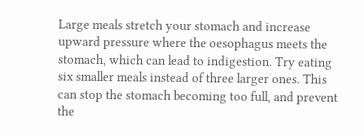Large meals stretch your stomach and increase upward pressure where the oesophagus meets the stomach, which can lead to indigestion. Try eating six smaller meals instead of three larger ones. This can stop the stomach becoming too full, and prevent the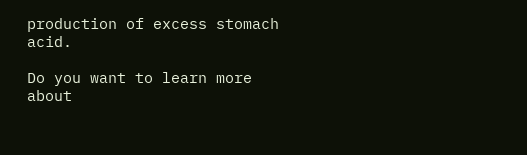production of excess stomach acid.

Do you want to learn more about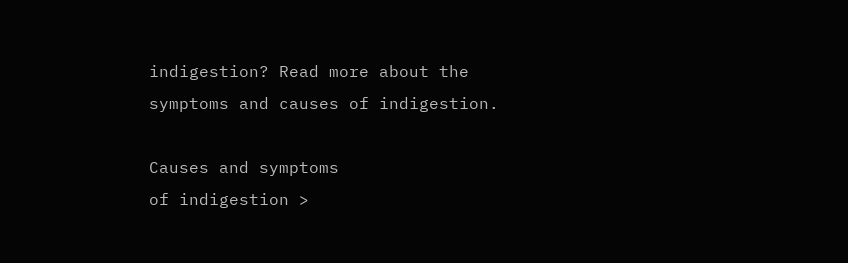indigestion? Read more about the symptoms and causes of indigestion.

Causes and symptoms
of indigestion >